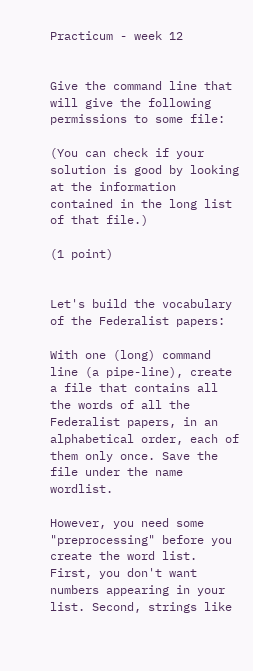Practicum - week 12


Give the command line that will give the following permissions to some file:

(You can check if your solution is good by looking at the information contained in the long list of that file.)

(1 point)


Let's build the vocabulary of the Federalist papers:

With one (long) command line (a pipe-line), create a file that contains all the words of all the Federalist papers, in an alphabetical order, each of them only once. Save the file under the name wordlist.

However, you need some "preprocessing" before you create the word list. First, you don't want numbers appearing in your list. Second, strings like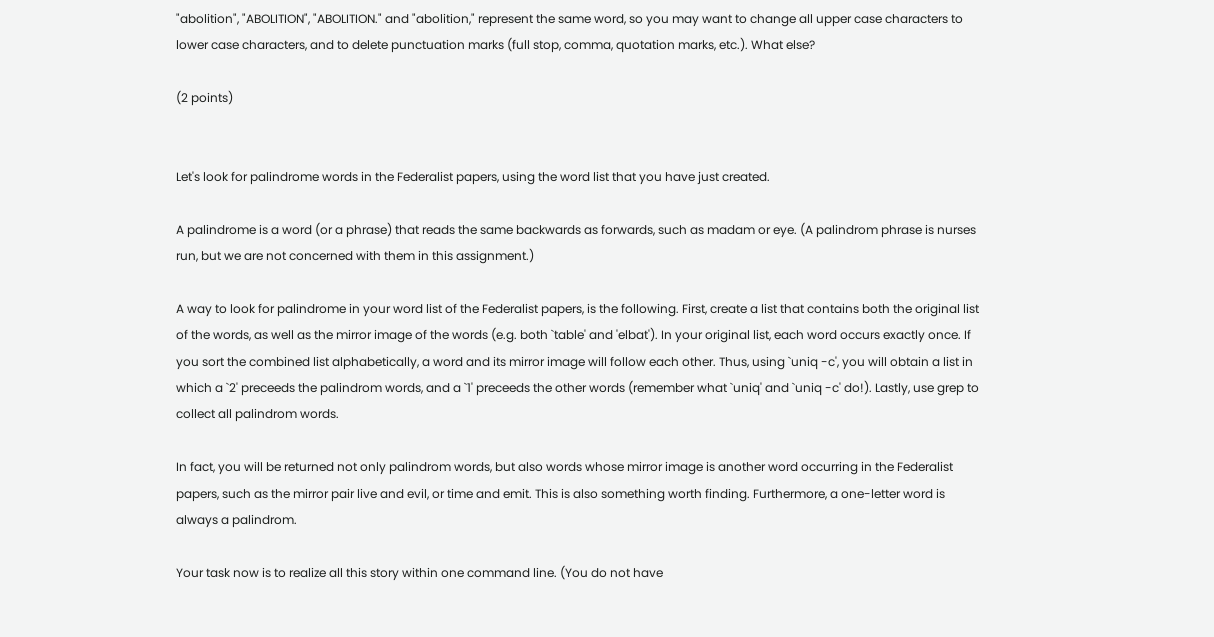"abolition", "ABOLITION", "ABOLITION." and "abolition," represent the same word, so you may want to change all upper case characters to lower case characters, and to delete punctuation marks (full stop, comma, quotation marks, etc.). What else?

(2 points)


Let's look for palindrome words in the Federalist papers, using the word list that you have just created.

A palindrome is a word (or a phrase) that reads the same backwards as forwards, such as madam or eye. (A palindrom phrase is nurses run, but we are not concerned with them in this assignment.)

A way to look for palindrome in your word list of the Federalist papers, is the following. First, create a list that contains both the original list of the words, as well as the mirror image of the words (e.g. both `table' and 'elbat'). In your original list, each word occurs exactly once. If you sort the combined list alphabetically, a word and its mirror image will follow each other. Thus, using `uniq -c', you will obtain a list in which a `2' preceeds the palindrom words, and a `1' preceeds the other words (remember what `uniq' and `uniq -c' do!). Lastly, use grep to collect all palindrom words.

In fact, you will be returned not only palindrom words, but also words whose mirror image is another word occurring in the Federalist papers, such as the mirror pair live and evil, or time and emit. This is also something worth finding. Furthermore, a one-letter word is always a palindrom.

Your task now is to realize all this story within one command line. (You do not have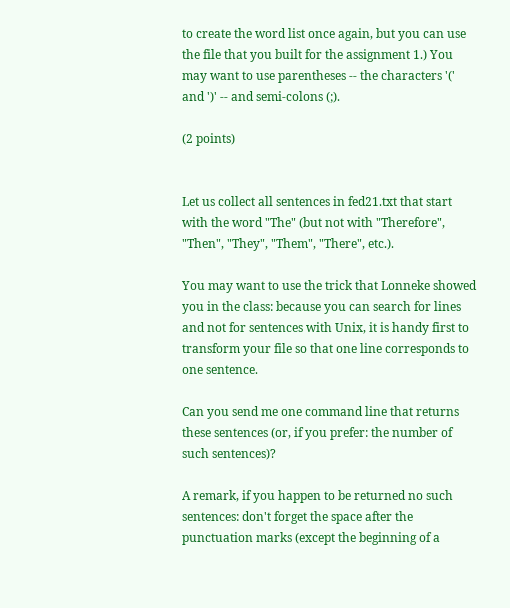to create the word list once again, but you can use the file that you built for the assignment 1.) You may want to use parentheses -- the characters '(' and ')' -- and semi-colons (;).

(2 points)


Let us collect all sentences in fed21.txt that start with the word "The" (but not with "Therefore", "Then", "They", "Them", "There", etc.).

You may want to use the trick that Lonneke showed you in the class: because you can search for lines and not for sentences with Unix, it is handy first to transform your file so that one line corresponds to one sentence.

Can you send me one command line that returns these sentences (or, if you prefer: the number of such sentences)?

A remark, if you happen to be returned no such sentences: don't forget the space after the punctuation marks (except the beginning of a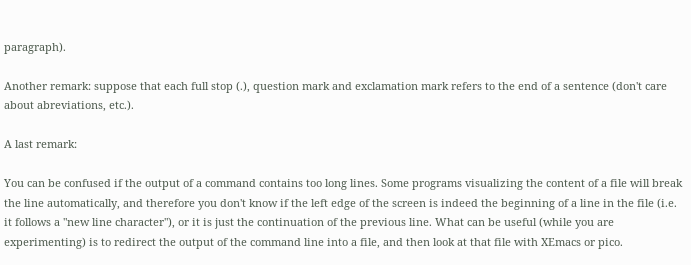paragraph).

Another remark: suppose that each full stop (.), question mark and exclamation mark refers to the end of a sentence (don't care about abreviations, etc.).

A last remark:

You can be confused if the output of a command contains too long lines. Some programs visualizing the content of a file will break the line automatically, and therefore you don't know if the left edge of the screen is indeed the beginning of a line in the file (i.e. it follows a "new line character"), or it is just the continuation of the previous line. What can be useful (while you are experimenting) is to redirect the output of the command line into a file, and then look at that file with XEmacs or pico.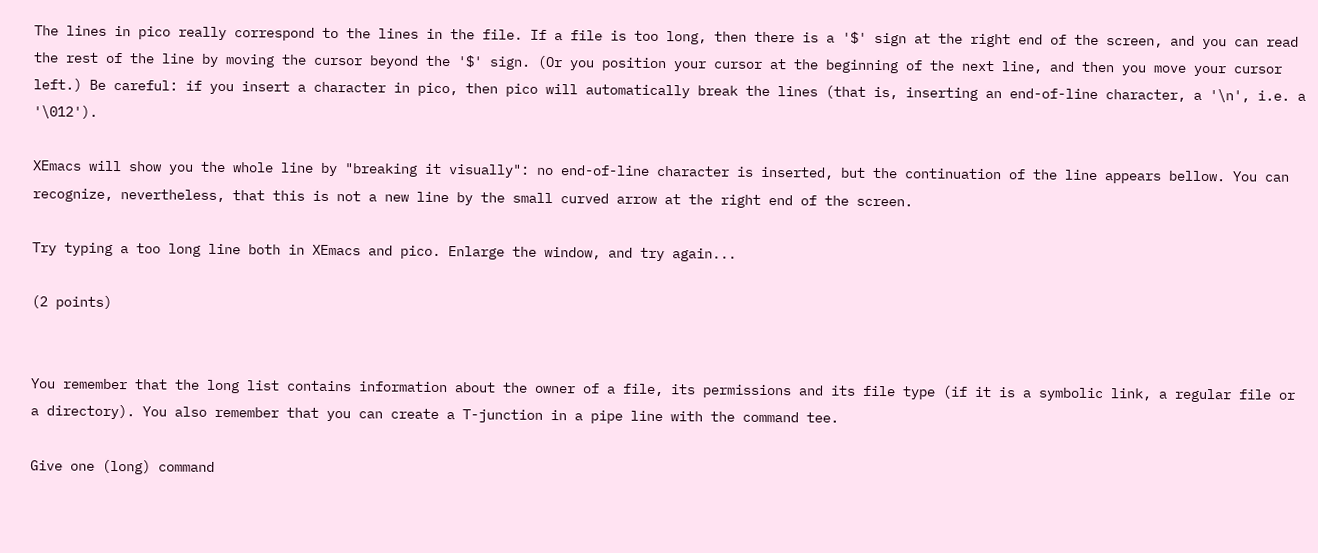The lines in pico really correspond to the lines in the file. If a file is too long, then there is a '$' sign at the right end of the screen, and you can read the rest of the line by moving the cursor beyond the '$' sign. (Or you position your cursor at the beginning of the next line, and then you move your cursor left.) Be careful: if you insert a character in pico, then pico will automatically break the lines (that is, inserting an end-of-line character, a '\n', i.e. a '\012').

XEmacs will show you the whole line by "breaking it visually": no end-of-line character is inserted, but the continuation of the line appears bellow. You can recognize, nevertheless, that this is not a new line by the small curved arrow at the right end of the screen.

Try typing a too long line both in XEmacs and pico. Enlarge the window, and try again...

(2 points)


You remember that the long list contains information about the owner of a file, its permissions and its file type (if it is a symbolic link, a regular file or a directory). You also remember that you can create a T-junction in a pipe line with the command tee.

Give one (long) command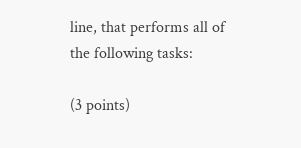line, that performs all of the following tasks:

(3 points)